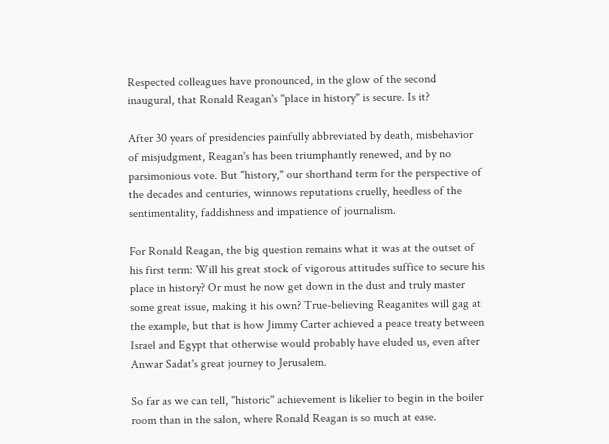Respected colleagues have pronounced, in the glow of the second inaugural, that Ronald Reagan's ''place in history'' is secure. Is it?

After 30 years of presidencies painfully abbreviated by death, misbehavior of misjudgment, Reagan's has been triumphantly renewed, and by no parsimonious vote. But ''history,'' our shorthand term for the perspective of the decades and centuries, winnows reputations cruelly, heedless of the sentimentality, faddishness and impatience of journalism.

For Ronald Reagan, the big question remains what it was at the outset of his first term: Will his great stock of vigorous attitudes suffice to secure his place in history? Or must he now get down in the dust and truly master some great issue, making it his own? True-believing Reaganites will gag at the example, but that is how Jimmy Carter achieved a peace treaty between Israel and Egypt that otherwise would probably have eluded us, even after Anwar Sadat's great journey to Jerusalem.

So far as we can tell, ''historic'' achievement is likelier to begin in the boiler room than in the salon, where Ronald Reagan is so much at ease.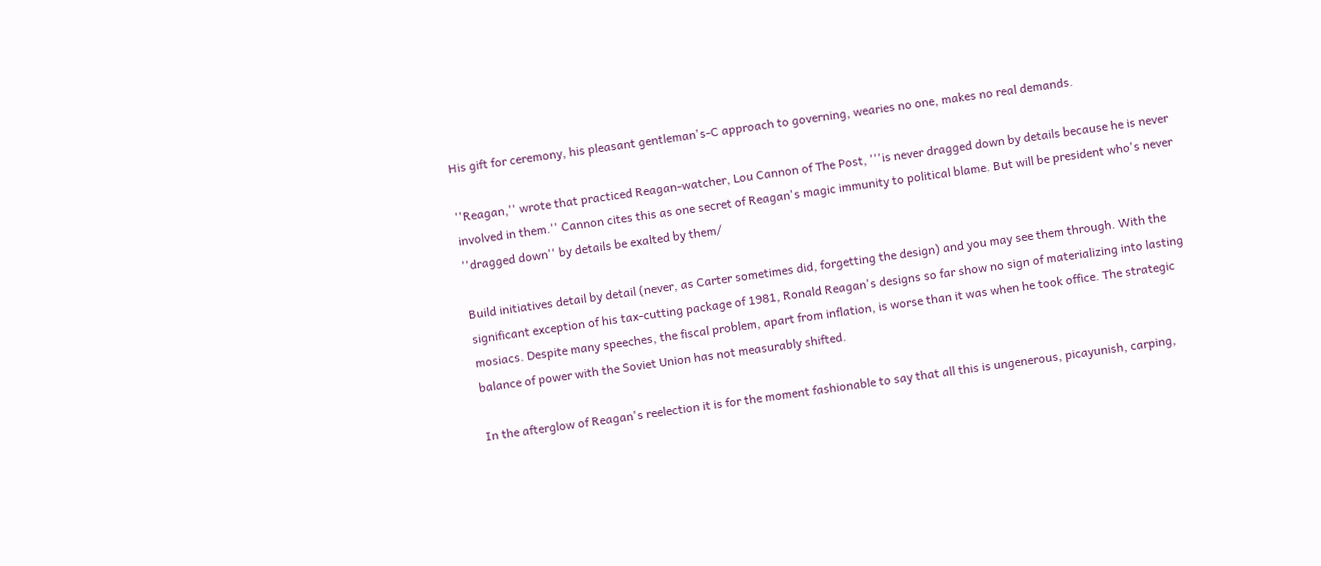His gift for ceremony, his pleasant gentleman's-C approach to governing, wearies no one, makes no real demands.

''Reagan,'' wrote that practiced Reagan-watcher, Lou Cannon of The Post, '''is never dragged down by details because he is never involved in them.'' Cannon cites this as one secret of Reagan's magic immunity to political blame. But will be president who's never ''dragged down'' by details be exalted by them/

Build initiatives detail by detail (never, as Carter sometimes did, forgetting the design) and you may see them through. With the significant exception of his tax-cutting package of 1981, Ronald Reagan's designs so far show no sign of materializing into lasting mosiacs. Despite many speeches, the fiscal problem, apart from inflation, is worse than it was when he took office. The strategic balance of power with the Soviet Union has not measurably shifted.

In the afterglow of Reagan's reelection it is for the moment fashionable to say that all this is ungenerous, picayunish, carping,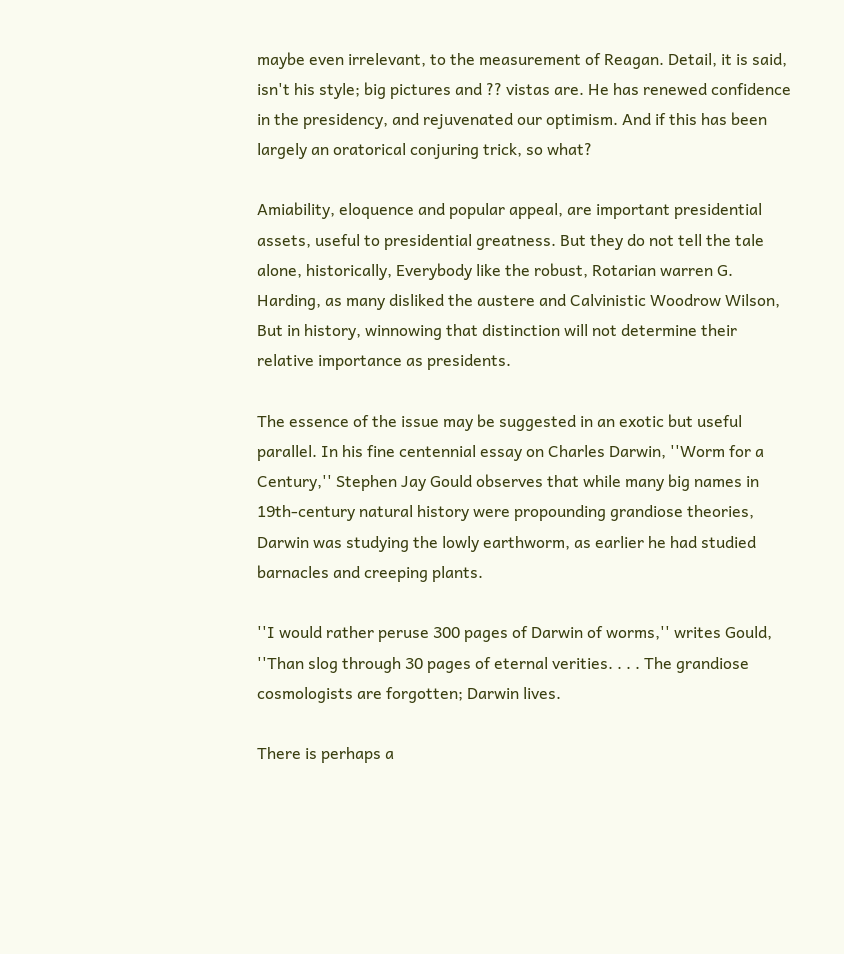maybe even irrelevant, to the measurement of Reagan. Detail, it is said, isn't his style; big pictures and ?? vistas are. He has renewed confidence in the presidency, and rejuvenated our optimism. And if this has been largely an oratorical conjuring trick, so what?

Amiability, eloquence and popular appeal, are important presidential assets, useful to presidential greatness. But they do not tell the tale alone, historically, Everybody like the robust, Rotarian warren G. Harding, as many disliked the austere and Calvinistic Woodrow Wilson, But in history, winnowing that distinction will not determine their relative importance as presidents.

The essence of the issue may be suggested in an exotic but useful parallel. In his fine centennial essay on Charles Darwin, ''Worm for a Century,'' Stephen Jay Gould observes that while many big names in 19th-century natural history were propounding grandiose theories, Darwin was studying the lowly earthworm, as earlier he had studied barnacles and creeping plants.

''I would rather peruse 300 pages of Darwin of worms,'' writes Gould, ''Than slog through 30 pages of eternal verities. . . . The grandiose cosmologists are forgotten; Darwin lives.

There is perhaps a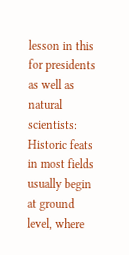lesson in this for presidents as well as natural scientists: Historic feats in most fields usually begin at ground level, where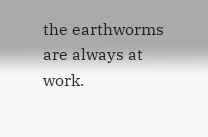the earthworms are always at work.